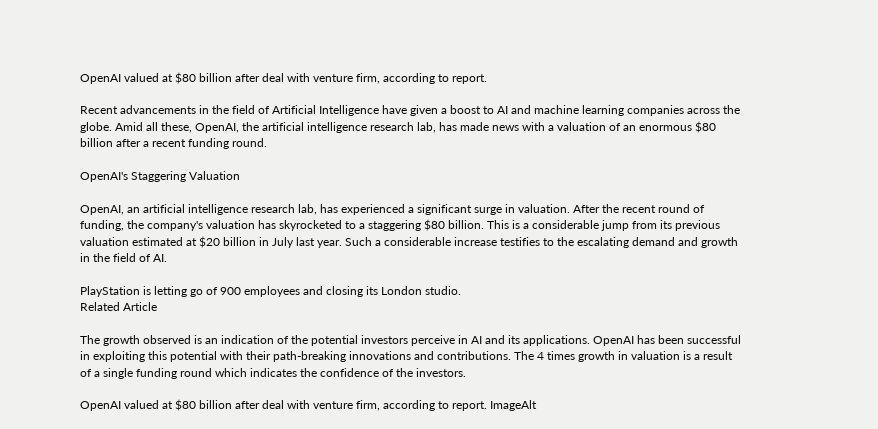OpenAI valued at $80 billion after deal with venture firm, according to report.

Recent advancements in the field of Artificial Intelligence have given a boost to AI and machine learning companies across the globe. Amid all these, OpenAI, the artificial intelligence research lab, has made news with a valuation of an enormous $80 billion after a recent funding round.

OpenAI's Staggering Valuation

OpenAI, an artificial intelligence research lab, has experienced a significant surge in valuation. After the recent round of funding, the company's valuation has skyrocketed to a staggering $80 billion. This is a considerable jump from its previous valuation estimated at $20 billion in July last year. Such a considerable increase testifies to the escalating demand and growth in the field of AI.

PlayStation is letting go of 900 employees and closing its London studio.
Related Article

The growth observed is an indication of the potential investors perceive in AI and its applications. OpenAI has been successful in exploiting this potential with their path-breaking innovations and contributions. The 4 times growth in valuation is a result of a single funding round which indicates the confidence of the investors.

OpenAI valued at $80 billion after deal with venture firm, according to report. ImageAlt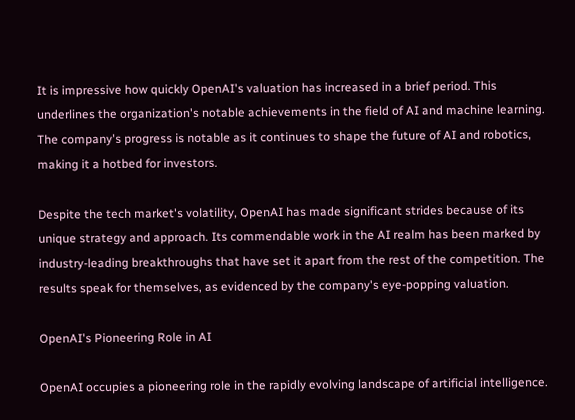It is impressive how quickly OpenAI's valuation has increased in a brief period. This underlines the organization's notable achievements in the field of AI and machine learning. The company's progress is notable as it continues to shape the future of AI and robotics, making it a hotbed for investors.

Despite the tech market's volatility, OpenAI has made significant strides because of its unique strategy and approach. Its commendable work in the AI realm has been marked by industry-leading breakthroughs that have set it apart from the rest of the competition. The results speak for themselves, as evidenced by the company's eye-popping valuation.

OpenAI's Pioneering Role in AI

OpenAI occupies a pioneering role in the rapidly evolving landscape of artificial intelligence.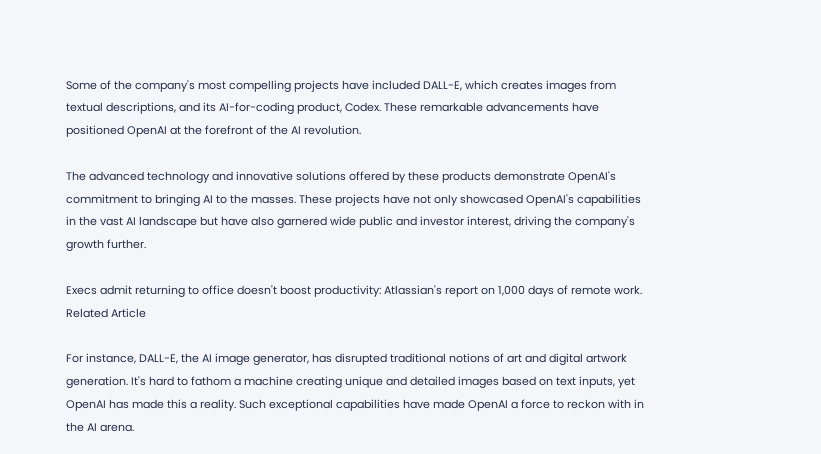Some of the company's most compelling projects have included DALL-E, which creates images from textual descriptions, and its AI-for-coding product, Codex. These remarkable advancements have positioned OpenAI at the forefront of the AI revolution.

The advanced technology and innovative solutions offered by these products demonstrate OpenAI's commitment to bringing AI to the masses. These projects have not only showcased OpenAI's capabilities in the vast AI landscape but have also garnered wide public and investor interest, driving the company's growth further.

Execs admit returning to office doesn't boost productivity: Atlassian's report on 1,000 days of remote work.
Related Article

For instance, DALL-E, the AI image generator, has disrupted traditional notions of art and digital artwork generation. It's hard to fathom a machine creating unique and detailed images based on text inputs, yet OpenAI has made this a reality. Such exceptional capabilities have made OpenAI a force to reckon with in the AI arena.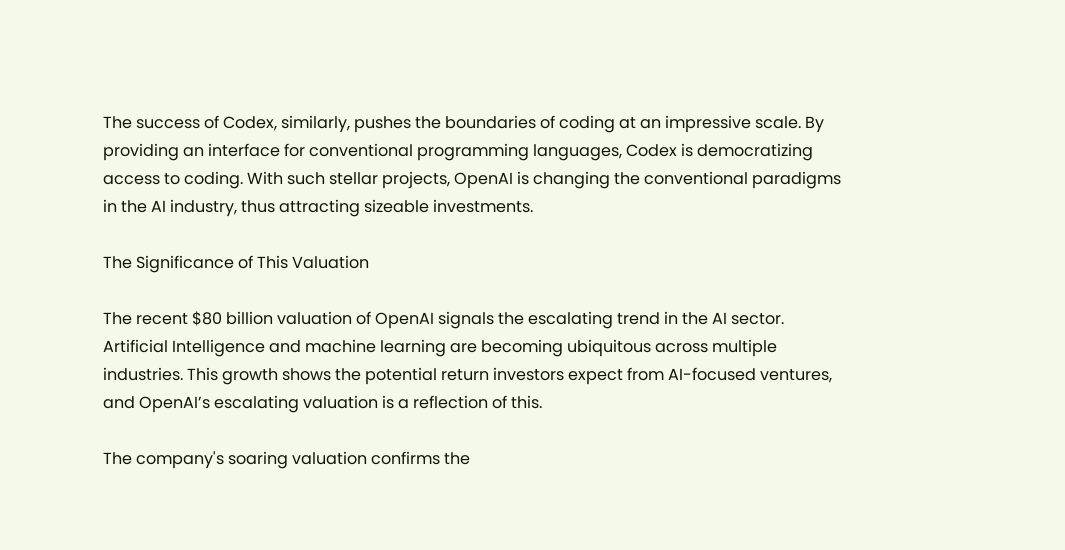The success of Codex, similarly, pushes the boundaries of coding at an impressive scale. By providing an interface for conventional programming languages, Codex is democratizing access to coding. With such stellar projects, OpenAI is changing the conventional paradigms in the AI industry, thus attracting sizeable investments.

The Significance of This Valuation

The recent $80 billion valuation of OpenAI signals the escalating trend in the AI sector. Artificial Intelligence and machine learning are becoming ubiquitous across multiple industries. This growth shows the potential return investors expect from AI-focused ventures, and OpenAI’s escalating valuation is a reflection of this.

The company's soaring valuation confirms the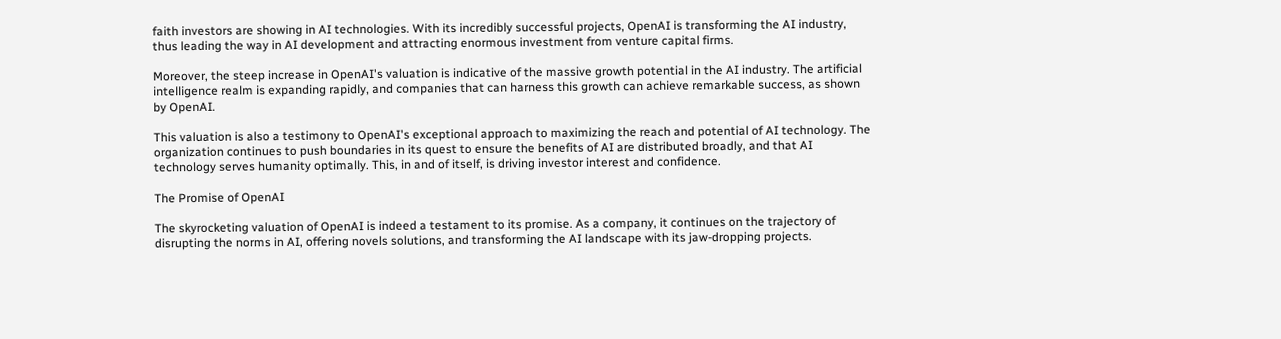faith investors are showing in AI technologies. With its incredibly successful projects, OpenAI is transforming the AI industry, thus leading the way in AI development and attracting enormous investment from venture capital firms.

Moreover, the steep increase in OpenAI's valuation is indicative of the massive growth potential in the AI industry. The artificial intelligence realm is expanding rapidly, and companies that can harness this growth can achieve remarkable success, as shown by OpenAI.

This valuation is also a testimony to OpenAI's exceptional approach to maximizing the reach and potential of AI technology. The organization continues to push boundaries in its quest to ensure the benefits of AI are distributed broadly, and that AI technology serves humanity optimally. This, in and of itself, is driving investor interest and confidence.

The Promise of OpenAI

The skyrocketing valuation of OpenAI is indeed a testament to its promise. As a company, it continues on the trajectory of disrupting the norms in AI, offering novels solutions, and transforming the AI landscape with its jaw-dropping projects.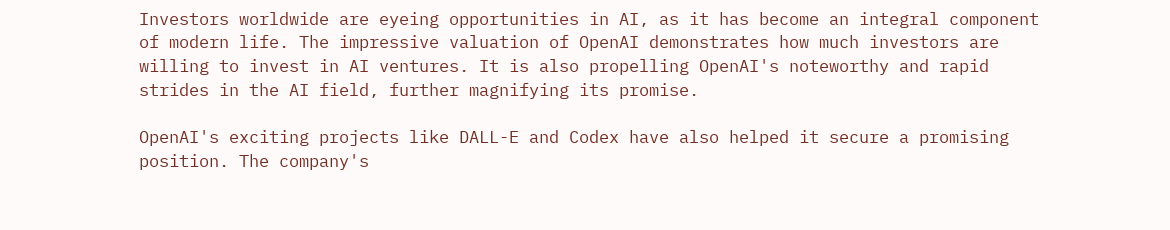Investors worldwide are eyeing opportunities in AI, as it has become an integral component of modern life. The impressive valuation of OpenAI demonstrates how much investors are willing to invest in AI ventures. It is also propelling OpenAI's noteworthy and rapid strides in the AI field, further magnifying its promise.

OpenAI's exciting projects like DALL-E and Codex have also helped it secure a promising position. The company's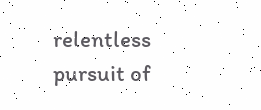relentless pursuit of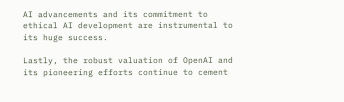AI advancements and its commitment to ethical AI development are instrumental to its huge success.

Lastly, the robust valuation of OpenAI and its pioneering efforts continue to cement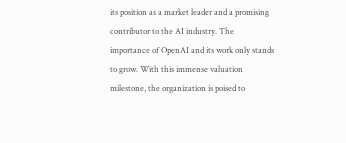its position as a market leader and a promising contributor to the AI industry. The importance of OpenAI and its work only stands to grow. With this immense valuation milestone, the organization is poised to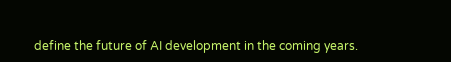define the future of AI development in the coming years.